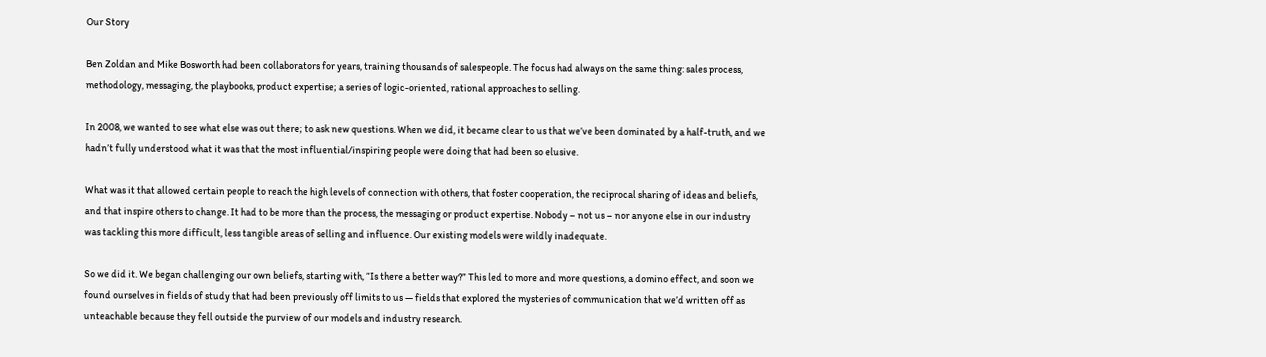Our Story

Ben Zoldan and Mike Bosworth had been collaborators for years, training thousands of salespeople. The focus had always on the same thing: sales process, methodology, messaging, the playbooks, product expertise; a series of logic-oriented, rational approaches to selling.

In 2008, we wanted to see what else was out there; to ask new questions. When we did, it became clear to us that we’ve been dominated by a half-truth, and we hadn’t fully understood what it was that the most influential/inspiring people were doing that had been so elusive.

What was it that allowed certain people to reach the high levels of connection with others, that foster cooperation, the reciprocal sharing of ideas and beliefs, and that inspire others to change. It had to be more than the process, the messaging or product expertise. Nobody – not us – nor anyone else in our industry was tackling this more difficult, less tangible areas of selling and influence. Our existing models were wildly inadequate.

So we did it. We began challenging our own beliefs, starting with, “Is there a better way?” This led to more and more questions, a domino effect, and soon we found ourselves in fields of study that had been previously off limits to us — fields that explored the mysteries of communication that we’d written off as unteachable because they fell outside the purview of our models and industry research.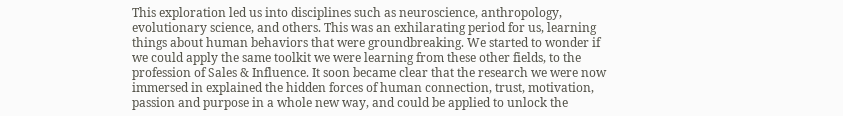This exploration led us into disciplines such as neuroscience, anthropology, evolutionary science, and others. This was an exhilarating period for us, learning things about human behaviors that were groundbreaking. We started to wonder if we could apply the same toolkit we were learning from these other fields, to the profession of Sales & Influence. It soon became clear that the research we were now immersed in explained the hidden forces of human connection, trust, motivation, passion and purpose in a whole new way, and could be applied to unlock the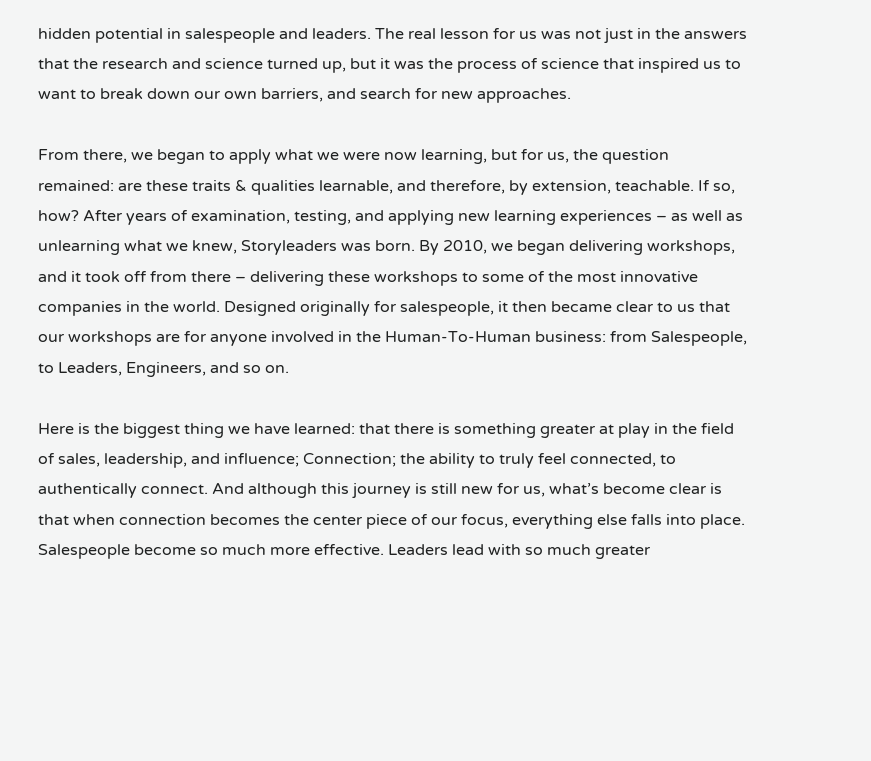hidden potential in salespeople and leaders. The real lesson for us was not just in the answers that the research and science turned up, but it was the process of science that inspired us to want to break down our own barriers, and search for new approaches.

From there, we began to apply what we were now learning, but for us, the question remained: are these traits & qualities learnable, and therefore, by extension, teachable. If so, how? After years of examination, testing, and applying new learning experiences – as well as unlearning what we knew, Storyleaders was born. By 2010, we began delivering workshops, and it took off from there – delivering these workshops to some of the most innovative companies in the world. Designed originally for salespeople, it then became clear to us that our workshops are for anyone involved in the Human-To-Human business: from Salespeople, to Leaders, Engineers, and so on.

Here is the biggest thing we have learned: that there is something greater at play in the field of sales, leadership, and influence; Connection; the ability to truly feel connected, to authentically connect. And although this journey is still new for us, what’s become clear is that when connection becomes the center piece of our focus, everything else falls into place. Salespeople become so much more effective. Leaders lead with so much greater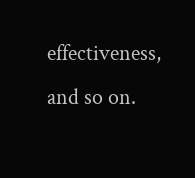effectiveness, and so on.